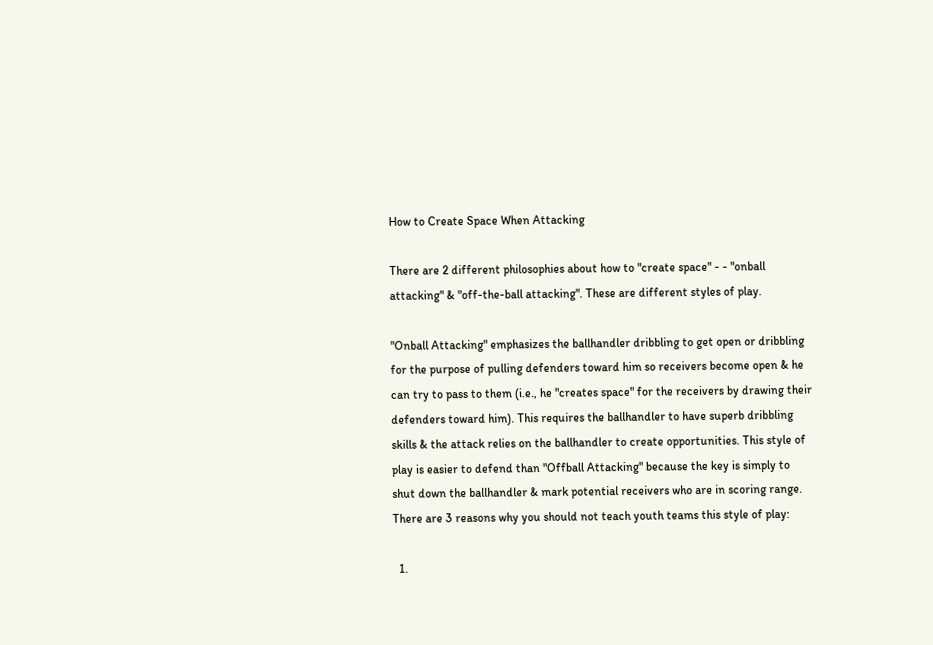How to Create Space When Attacking

There are 2 different philosophies about how to "create space" - - "onball attacking" & "off-the-ball attacking". These are different styles of play.

"Onball Attacking" emphasizes the ballhandler dribbling to get open or dribbling for the purpose of pulling defenders toward him so receivers become open & he can try to pass to them (i.e., he "creates space" for the receivers by drawing their defenders toward him). This requires the ballhandler to have superb dribbling skills & the attack relies on the ballhandler to create opportunities. This style of play is easier to defend than "Offball Attacking" because the key is simply to shut down the ballhandler & mark potential receivers who are in scoring range. There are 3 reasons why you should not teach youth teams this style of play:

  1.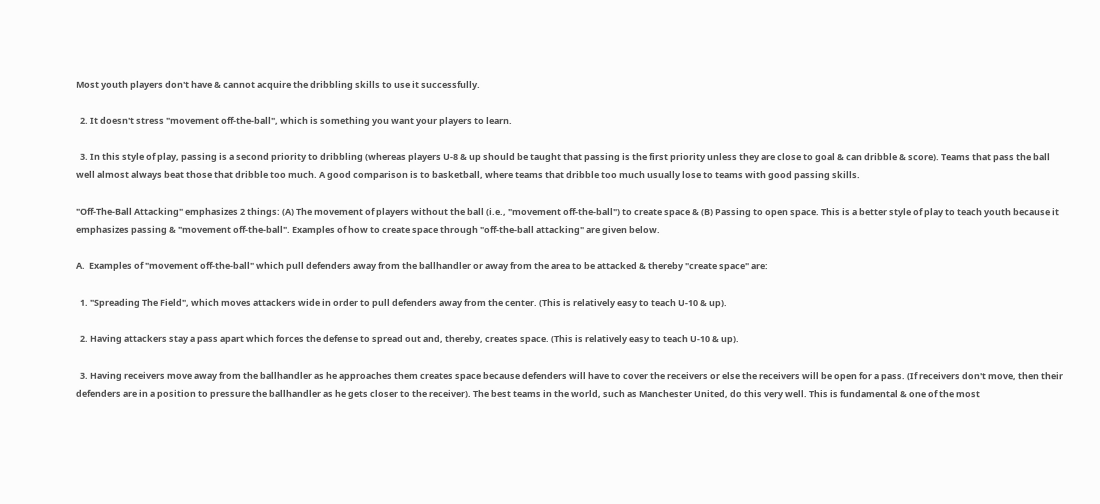Most youth players don't have & cannot acquire the dribbling skills to use it successfully.

  2. It doesn't stress "movement off-the-ball", which is something you want your players to learn.

  3. In this style of play, passing is a second priority to dribbling (whereas players U-8 & up should be taught that passing is the first priority unless they are close to goal & can dribble & score). Teams that pass the ball well almost always beat those that dribble too much. A good comparison is to basketball, where teams that dribble too much usually lose to teams with good passing skills.

"Off-The-Ball Attacking" emphasizes 2 things: (A) The movement of players without the ball (i.e., "movement off-the-ball") to create space & (B) Passing to open space. This is a better style of play to teach youth because it emphasizes passing & "movement off-the-ball". Examples of how to create space through "off-the-ball attacking" are given below.

A.  Examples of "movement off-the-ball" which pull defenders away from the ballhandler or away from the area to be attacked & thereby "create space" are:

  1. "Spreading The Field", which moves attackers wide in order to pull defenders away from the center. (This is relatively easy to teach U-10 & up).

  2. Having attackers stay a pass apart which forces the defense to spread out and, thereby, creates space. (This is relatively easy to teach U-10 & up).

  3. Having receivers move away from the ballhandler as he approaches them creates space because defenders will have to cover the receivers or else the receivers will be open for a pass. (If receivers don't move, then their defenders are in a position to pressure the ballhandler as he gets closer to the receiver). The best teams in the world, such as Manchester United, do this very well. This is fundamental & one of the most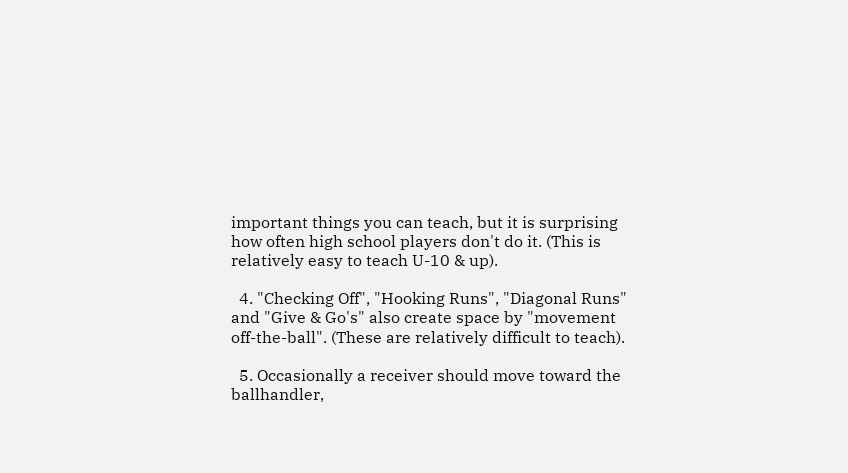important things you can teach, but it is surprising how often high school players don't do it. (This is relatively easy to teach U-10 & up).

  4. "Checking Off", "Hooking Runs", "Diagonal Runs" and "Give & Go's" also create space by "movement off-the-ball". (These are relatively difficult to teach).

  5. Occasionally a receiver should move toward the ballhandler,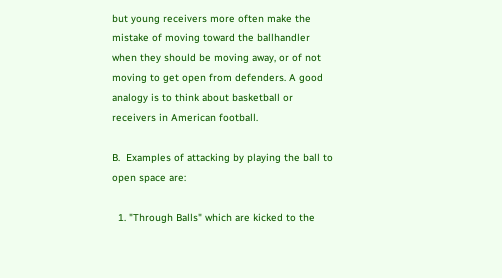but young receivers more often make the mistake of moving toward the ballhandler when they should be moving away, or of not moving to get open from defenders. A good analogy is to think about basketball or receivers in American football.

B.  Examples of attacking by playing the ball to open space are:

  1. "Through Balls" which are kicked to the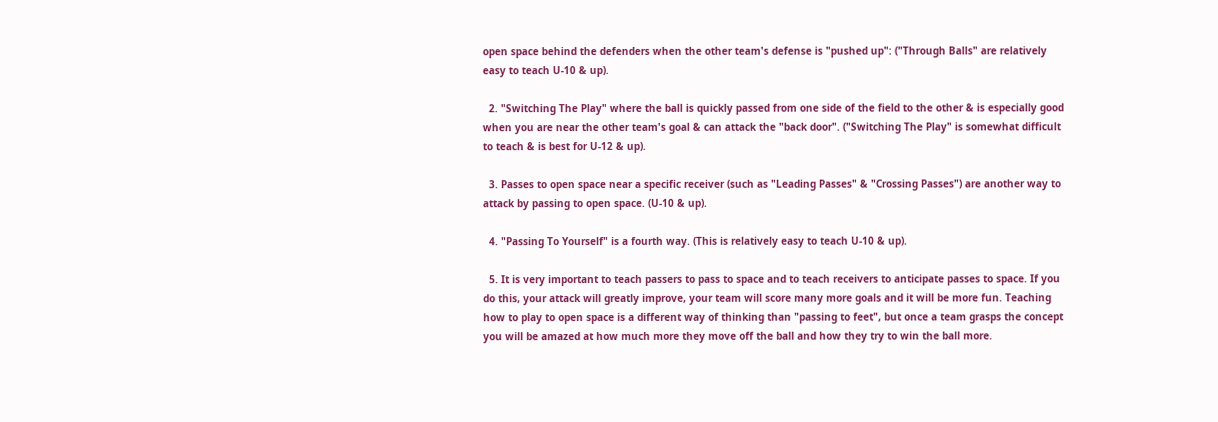open space behind the defenders when the other team's defense is "pushed up": ("Through Balls" are relatively easy to teach U-10 & up).

  2. "Switching The Play" where the ball is quickly passed from one side of the field to the other & is especially good when you are near the other team's goal & can attack the "back door". ("Switching The Play" is somewhat difficult to teach & is best for U-12 & up).

  3. Passes to open space near a specific receiver (such as "Leading Passes" & "Crossing Passes") are another way to attack by passing to open space. (U-10 & up).

  4. "Passing To Yourself" is a fourth way. (This is relatively easy to teach U-10 & up).

  5. It is very important to teach passers to pass to space and to teach receivers to anticipate passes to space. If you do this, your attack will greatly improve, your team will score many more goals and it will be more fun. Teaching how to play to open space is a different way of thinking than "passing to feet", but once a team grasps the concept you will be amazed at how much more they move off the ball and how they try to win the ball more.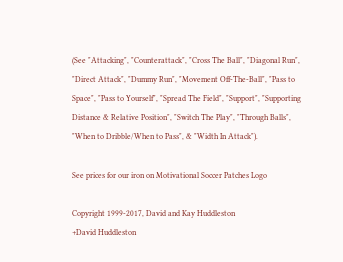(See "Attacking", "Counterattack", "Cross The Ball", "Diagonal Run", "Direct Attack", "Dummy Run", "Movement Off-The-Ball", "Pass to Space", "Pass to Yourself", "Spread The Field", "Support", "Supporting Distance & Relative Position", "Switch The Play", "Through Balls", "When to Dribble/When to Pass", & "Width In Attack").

See prices for our iron on Motivational Soccer Patches Logo

Copyright 1999-2017, David and Kay Huddleston
+David Huddleston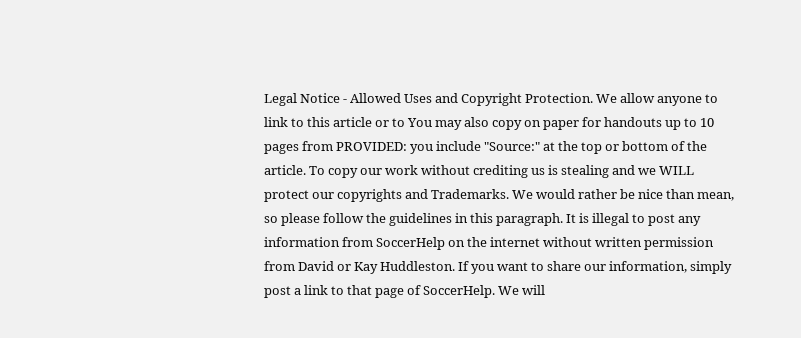Legal Notice - Allowed Uses and Copyright Protection. We allow anyone to link to this article or to You may also copy on paper for handouts up to 10 pages from PROVIDED: you include "Source:" at the top or bottom of the article. To copy our work without crediting us is stealing and we WILL protect our copyrights and Trademarks. We would rather be nice than mean, so please follow the guidelines in this paragraph. It is illegal to post any information from SoccerHelp on the internet without written permission from David or Kay Huddleston. If you want to share our information, simply post a link to that page of SoccerHelp. We will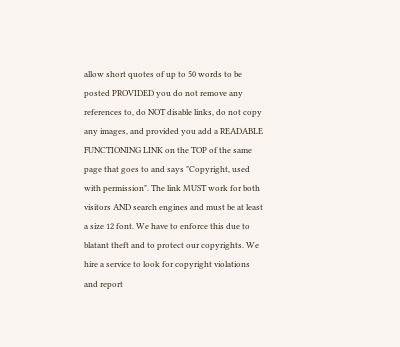allow short quotes of up to 50 words to be posted PROVIDED you do not remove any references to, do NOT disable links, do not copy any images, and provided you add a READABLE FUNCTIONING LINK on the TOP of the same page that goes to and says "Copyright, used with permission". The link MUST work for both visitors AND search engines and must be at least a size 12 font. We have to enforce this due to blatant theft and to protect our copyrights. We hire a service to look for copyright violations and report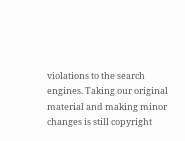violations to the search engines. Taking our original material and making minor changes is still copyright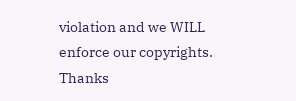violation and we WILL enforce our copyrights. Thanks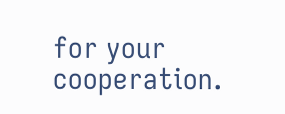for your cooperation.